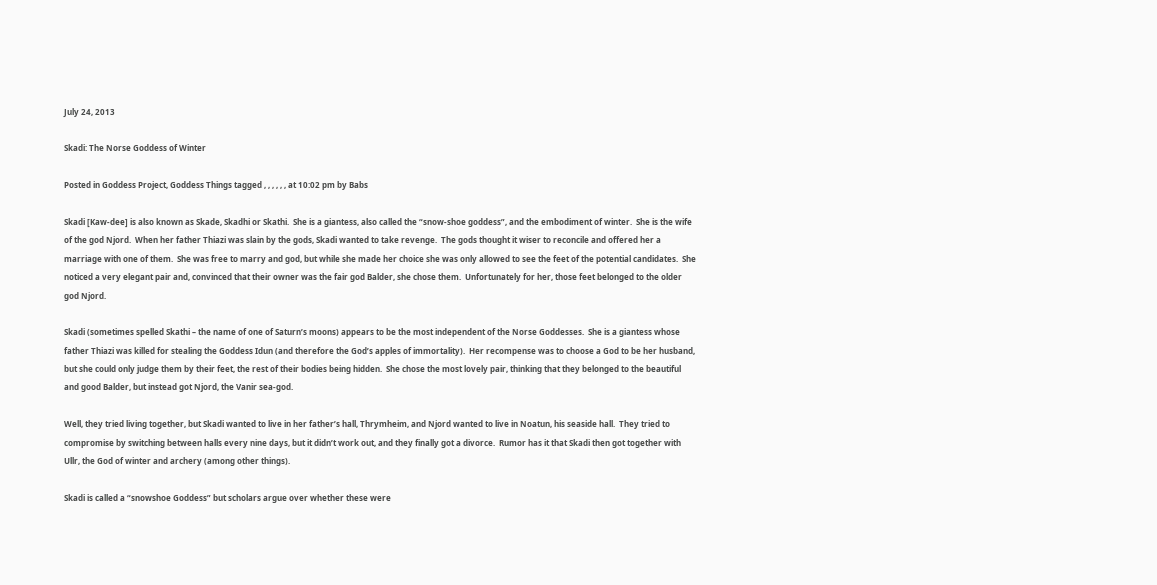July 24, 2013

Skadi: The Norse Goddess of Winter

Posted in Goddess Project, Goddess Things tagged , , , , , , at 10:02 pm by Babs

Skadi [Kaw-dee] is also known as Skade, Skadhi or Skathi.  She is a giantess, also called the “snow-shoe goddess”, and the embodiment of winter.  She is the wife of the god Njord.  When her father Thiazi was slain by the gods, Skadi wanted to take revenge.  The gods thought it wiser to reconcile and offered her a marriage with one of them.  She was free to marry and god, but while she made her choice she was only allowed to see the feet of the potential candidates.  She noticed a very elegant pair and, convinced that their owner was the fair god Balder, she chose them.  Unfortunately for her, those feet belonged to the older god Njord.

Skadi (sometimes spelled Skathi – the name of one of Saturn’s moons) appears to be the most independent of the Norse Goddesses.  She is a giantess whose father Thiazi was killed for stealing the Goddess Idun (and therefore the God’s apples of immortality).  Her recompense was to choose a God to be her husband, but she could only judge them by their feet, the rest of their bodies being hidden.  She chose the most lovely pair, thinking that they belonged to the beautiful and good Balder, but instead got Njord, the Vanir sea-god.

Well, they tried living together, but Skadi wanted to live in her father’s hall, Thrymheim, and Njord wanted to live in Noatun, his seaside hall.  They tried to compromise by switching between halls every nine days, but it didn’t work out, and they finally got a divorce.  Rumor has it that Skadi then got together with Ullr, the God of winter and archery (among other things).

Skadi is called a “snowshoe Goddess” but scholars argue over whether these were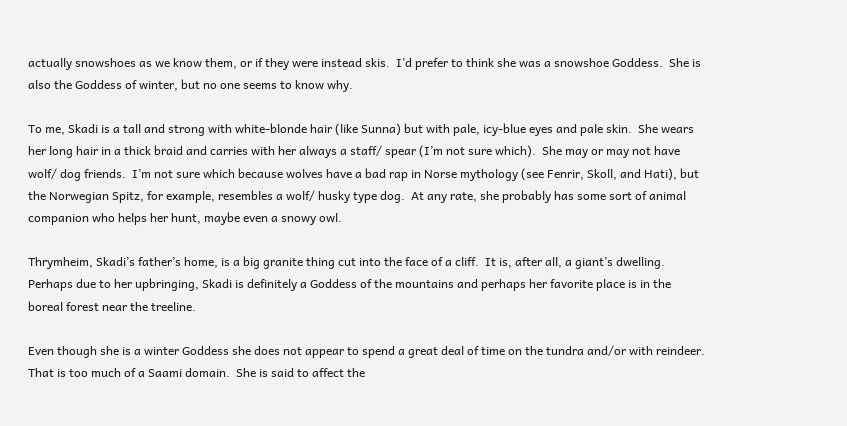actually snowshoes as we know them, or if they were instead skis.  I’d prefer to think she was a snowshoe Goddess.  She is also the Goddess of winter, but no one seems to know why.

To me, Skadi is a tall and strong with white-blonde hair (like Sunna) but with pale, icy-blue eyes and pale skin.  She wears her long hair in a thick braid and carries with her always a staff/ spear (I’m not sure which).  She may or may not have wolf/ dog friends.  I’m not sure which because wolves have a bad rap in Norse mythology (see Fenrir, Skoll, and Hati), but the Norwegian Spitz, for example, resembles a wolf/ husky type dog.  At any rate, she probably has some sort of animal companion who helps her hunt, maybe even a snowy owl.

Thrymheim, Skadi’s father’s home, is a big granite thing cut into the face of a cliff.  It is, after all, a giant’s dwelling.  Perhaps due to her upbringing, Skadi is definitely a Goddess of the mountains and perhaps her favorite place is in the boreal forest near the treeline.

Even though she is a winter Goddess she does not appear to spend a great deal of time on the tundra and/or with reindeer.  That is too much of a Saami domain.  She is said to affect the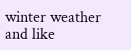winter weather and like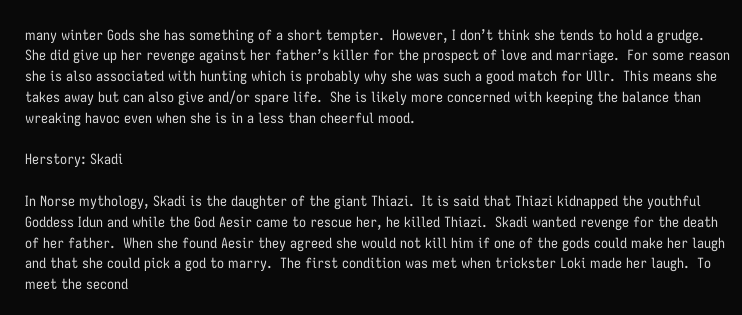many winter Gods she has something of a short tempter.  However, I don’t think she tends to hold a grudge.  She did give up her revenge against her father’s killer for the prospect of love and marriage.  For some reason she is also associated with hunting which is probably why she was such a good match for Ullr.  This means she takes away but can also give and/or spare life.  She is likely more concerned with keeping the balance than wreaking havoc even when she is in a less than cheerful mood.

Herstory: Skadi

In Norse mythology, Skadi is the daughter of the giant Thiazi.  It is said that Thiazi kidnapped the youthful Goddess Idun and while the God Aesir came to rescue her, he killed Thiazi.  Skadi wanted revenge for the death of her father.  When she found Aesir they agreed she would not kill him if one of the gods could make her laugh and that she could pick a god to marry.  The first condition was met when trickster Loki made her laugh.  To meet the second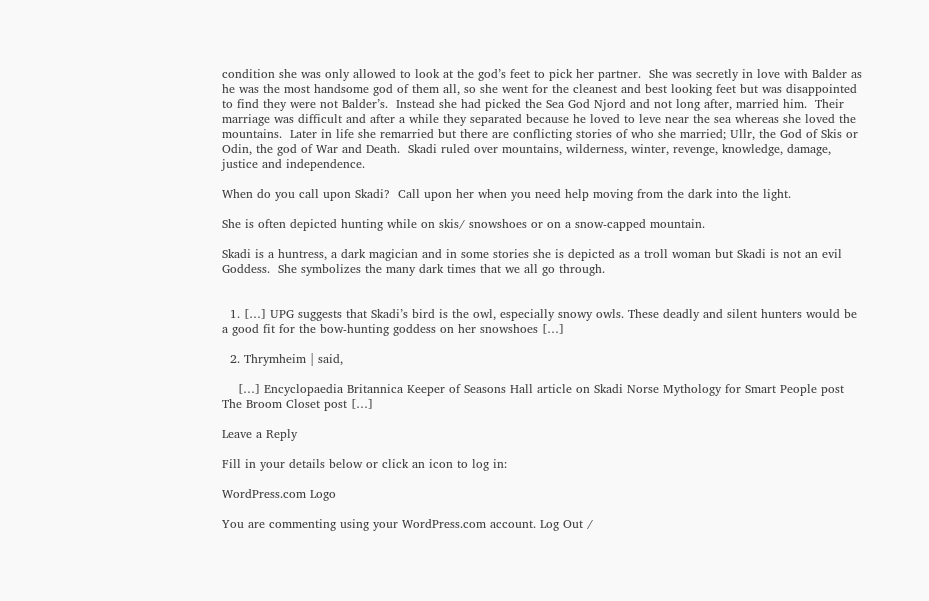condition she was only allowed to look at the god’s feet to pick her partner.  She was secretly in love with Balder as he was the most handsome god of them all, so she went for the cleanest and best looking feet but was disappointed to find they were not Balder’s.  Instead she had picked the Sea God Njord and not long after, married him.  Their marriage was difficult and after a while they separated because he loved to leve near the sea whereas she loved the mountains.  Later in life she remarried but there are conflicting stories of who she married; Ullr, the God of Skis or Odin, the god of War and Death.  Skadi ruled over mountains, wilderness, winter, revenge, knowledge, damage, justice and independence.

When do you call upon Skadi?  Call upon her when you need help moving from the dark into the light.

She is often depicted hunting while on skis/ snowshoes or on a snow-capped mountain.

Skadi is a huntress, a dark magician and in some stories she is depicted as a troll woman but Skadi is not an evil Goddess.  She symbolizes the many dark times that we all go through.


  1. […] UPG suggests that Skadi’s bird is the owl, especially snowy owls. These deadly and silent hunters would be a good fit for the bow-hunting goddess on her snowshoes […]

  2. Thrymheim | said,

    […] Encyclopaedia Britannica Keeper of Seasons Hall article on Skadi Norse Mythology for Smart People post The Broom Closet post […]

Leave a Reply

Fill in your details below or click an icon to log in:

WordPress.com Logo

You are commenting using your WordPress.com account. Log Out /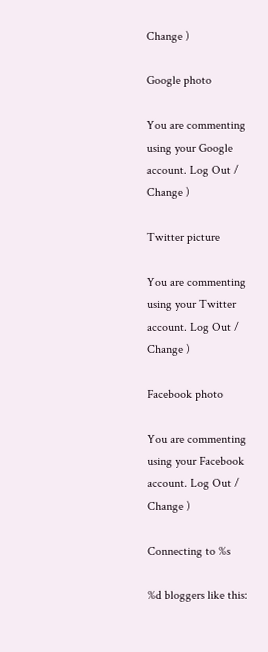Change )

Google photo

You are commenting using your Google account. Log Out /  Change )

Twitter picture

You are commenting using your Twitter account. Log Out /  Change )

Facebook photo

You are commenting using your Facebook account. Log Out /  Change )

Connecting to %s

%d bloggers like this: